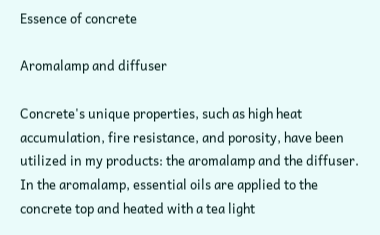Essence of concrete

Aromalamp and diffuser

Concrete's unique properties, such as high heat accumulation, fire resistance, and porosity, have been utilized in my products: the aromalamp and the diffuser. In the aromalamp, essential oils are applied to the concrete top and heated with a tea light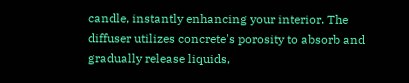candle, instantly enhancing your interior. The diffuser utilizes concrete's porosity to absorb and gradually release liquids,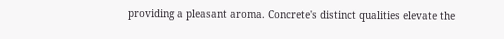providing a pleasant aroma. Concrete's distinct qualities elevate the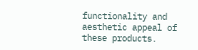functionality and aesthetic appeal of these products.